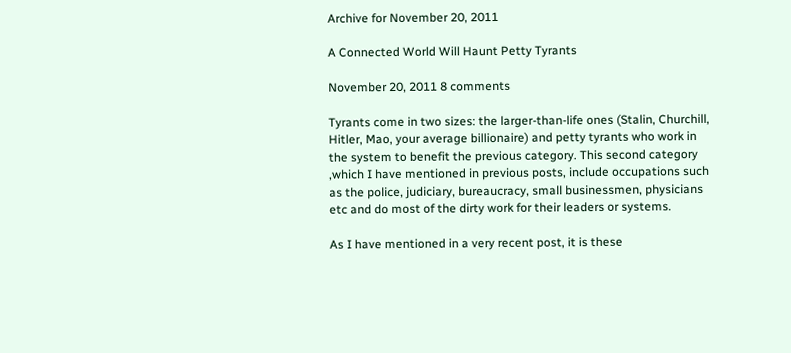Archive for November 20, 2011

A Connected World Will Haunt Petty Tyrants

November 20, 2011 8 comments

Tyrants come in two sizes: the larger-than-life ones (Stalin, Churchill, Hitler, Mao, your average billionaire) and petty tyrants who work in the system to benefit the previous category. This second category ,which I have mentioned in previous posts, include occupations such as the police, judiciary, bureaucracy, small businessmen, physicians etc and do most of the dirty work for their leaders or systems.

As I have mentioned in a very recent post, it is these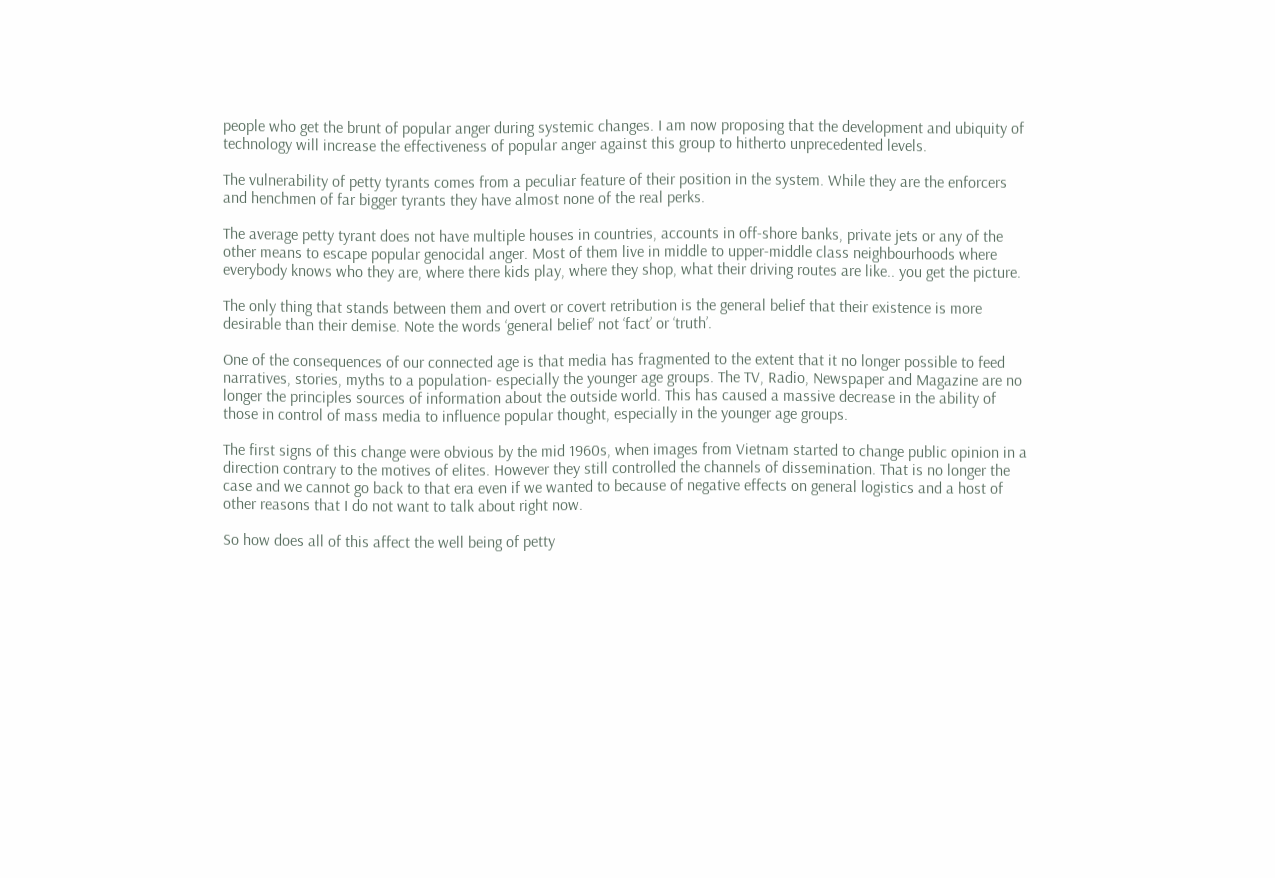people who get the brunt of popular anger during systemic changes. I am now proposing that the development and ubiquity of technology will increase the effectiveness of popular anger against this group to hitherto unprecedented levels.

The vulnerability of petty tyrants comes from a peculiar feature of their position in the system. While they are the enforcers and henchmen of far bigger tyrants they have almost none of the real perks.

The average petty tyrant does not have multiple houses in countries, accounts in off-shore banks, private jets or any of the other means to escape popular genocidal anger. Most of them live in middle to upper-middle class neighbourhoods where everybody knows who they are, where there kids play, where they shop, what their driving routes are like.. you get the picture.

The only thing that stands between them and overt or covert retribution is the general belief that their existence is more desirable than their demise. Note the words ‘general belief’ not ‘fact’ or ‘truth’.

One of the consequences of our connected age is that media has fragmented to the extent that it no longer possible to feed narratives, stories, myths to a population- especially the younger age groups. The TV, Radio, Newspaper and Magazine are no longer the principles sources of information about the outside world. This has caused a massive decrease in the ability of those in control of mass media to influence popular thought, especially in the younger age groups.

The first signs of this change were obvious by the mid 1960s, when images from Vietnam started to change public opinion in a direction contrary to the motives of elites. However they still controlled the channels of dissemination. That is no longer the case and we cannot go back to that era even if we wanted to because of negative effects on general logistics and a host of other reasons that I do not want to talk about right now.

So how does all of this affect the well being of petty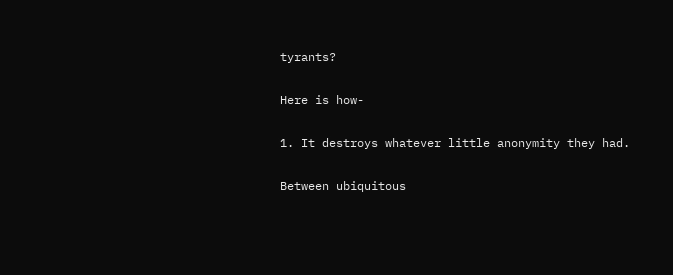tyrants?

Here is how-

1. It destroys whatever little anonymity they had.

Between ubiquitous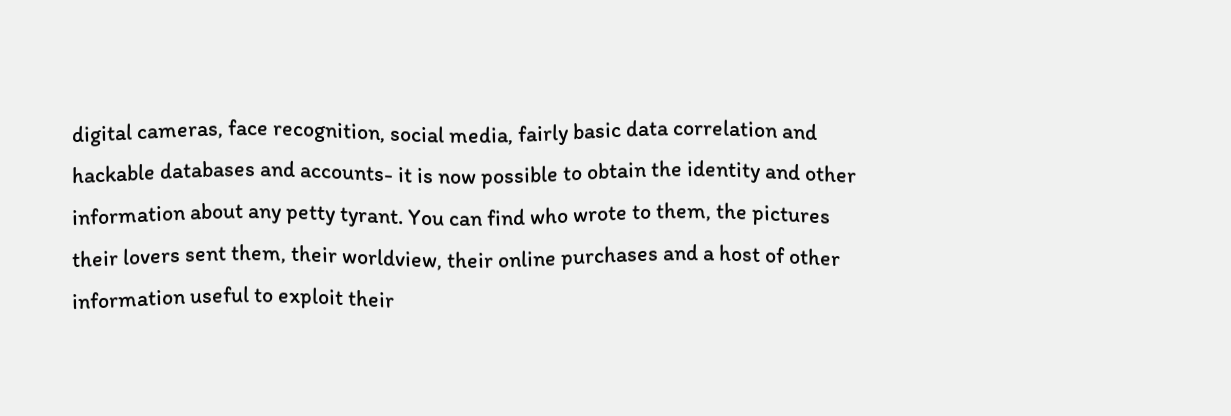digital cameras, face recognition, social media, fairly basic data correlation and hackable databases and accounts- it is now possible to obtain the identity and other information about any petty tyrant. You can find who wrote to them, the pictures their lovers sent them, their worldview, their online purchases and a host of other information useful to exploit their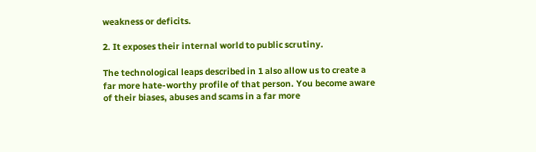weakness or deficits.

2. It exposes their internal world to public scrutiny.

The technological leaps described in 1 also allow us to create a far more hate-worthy profile of that person. You become aware of their biases, abuses and scams in a far more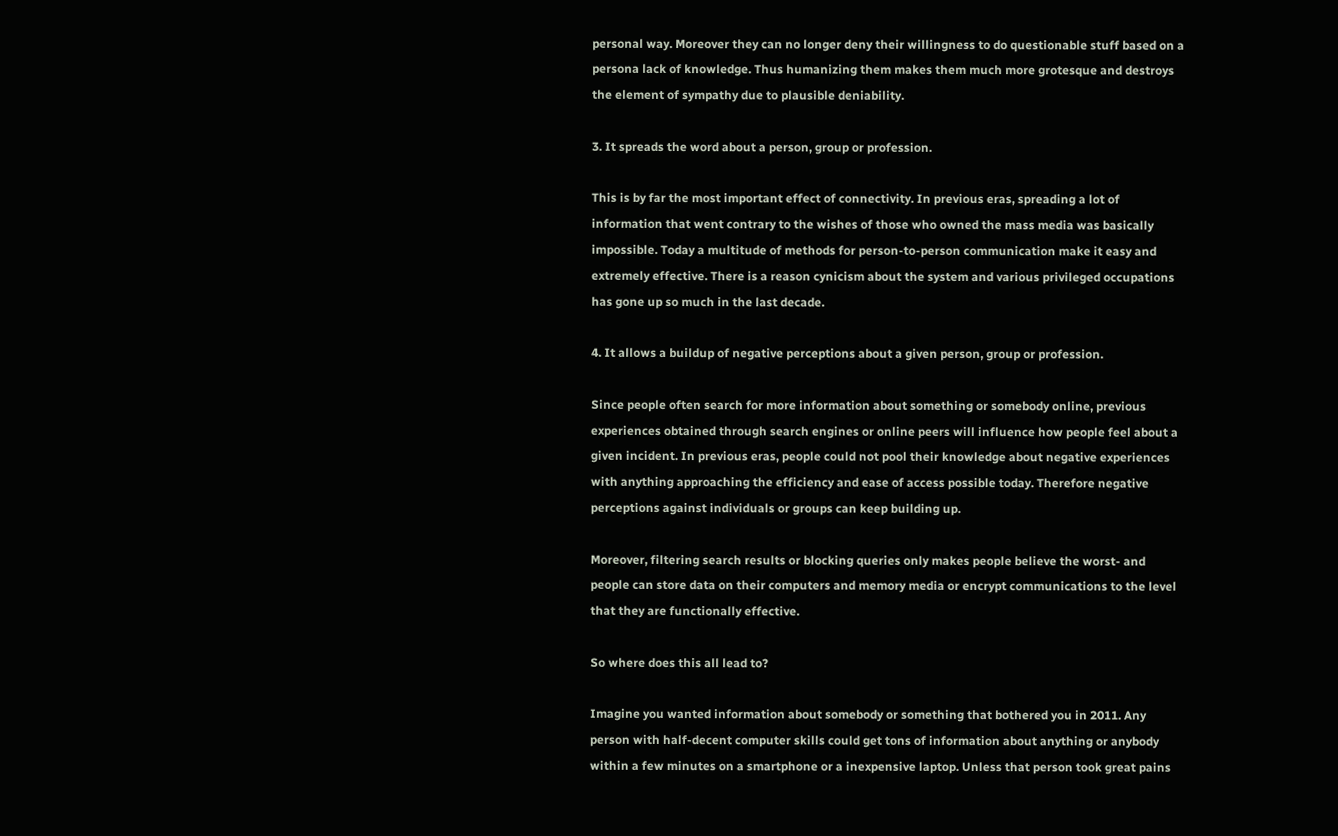personal way. Moreover they can no longer deny their willingness to do questionable stuff based on a persona lack of knowledge. Thus humanizing them makes them much more grotesque and destroys the element of sympathy due to plausible deniability.

3. It spreads the word about a person, group or profession.

This is by far the most important effect of connectivity. In previous eras, spreading a lot of information that went contrary to the wishes of those who owned the mass media was basically impossible. Today a multitude of methods for person-to-person communication make it easy and extremely effective. There is a reason cynicism about the system and various privileged occupations has gone up so much in the last decade.

4. It allows a buildup of negative perceptions about a given person, group or profession.

Since people often search for more information about something or somebody online, previous experiences obtained through search engines or online peers will influence how people feel about a given incident. In previous eras, people could not pool their knowledge about negative experiences with anything approaching the efficiency and ease of access possible today. Therefore negative perceptions against individuals or groups can keep building up.

Moreover, filtering search results or blocking queries only makes people believe the worst- and people can store data on their computers and memory media or encrypt communications to the level that they are functionally effective.

So where does this all lead to?

Imagine you wanted information about somebody or something that bothered you in 2011. Any person with half-decent computer skills could get tons of information about anything or anybody within a few minutes on a smartphone or a inexpensive laptop. Unless that person took great pains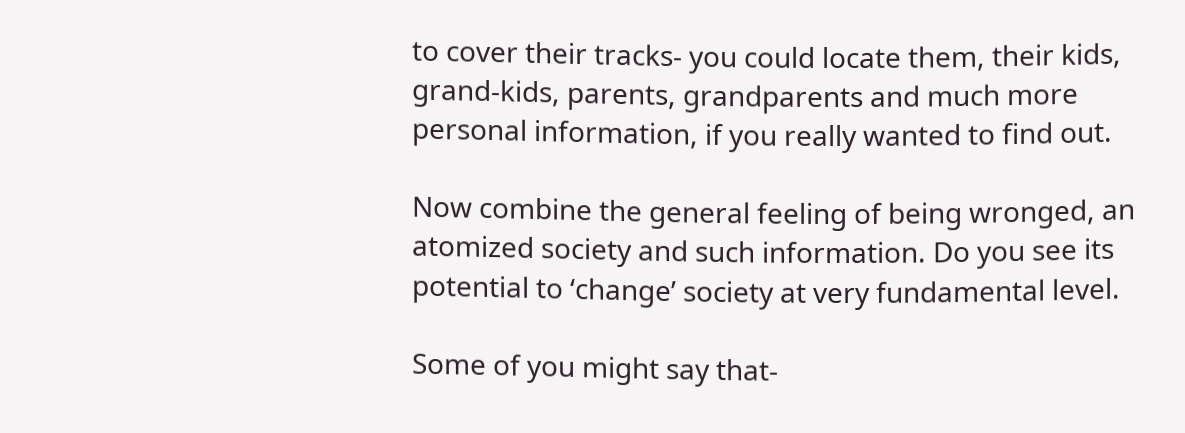to cover their tracks- you could locate them, their kids, grand-kids, parents, grandparents and much more personal information, if you really wanted to find out.

Now combine the general feeling of being wronged, an atomized society and such information. Do you see its potential to ‘change’ society at very fundamental level.

Some of you might say that-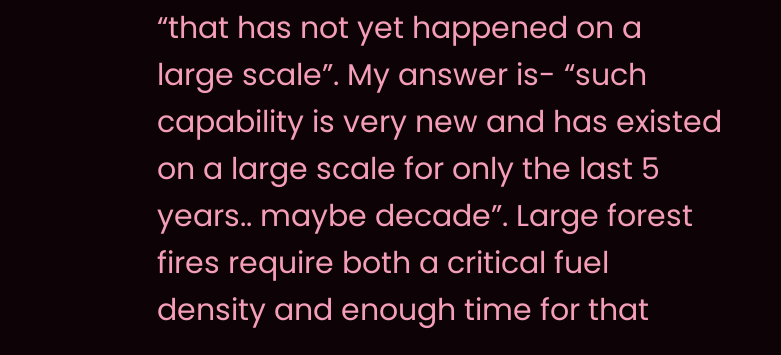“that has not yet happened on a large scale”. My answer is- “such capability is very new and has existed on a large scale for only the last 5 years.. maybe decade”. Large forest fires require both a critical fuel density and enough time for that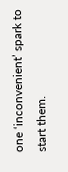one ‘inconvenient’ spark to start them.